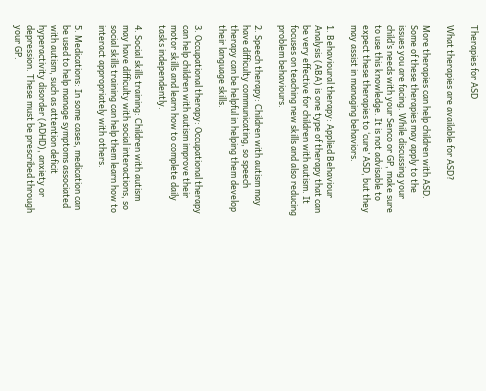Therapies for ASD

What therapies are available for ASD?

More therapies can help children with ASD. Some of these therapies may apply to the issues you are facing. While discussing your child’s needs with your Senco or GP, make sure to use this knowledge. It is not advisable to expect these therapies to ‘cure’ ASD, but they may assist in managing behaviors.

1. Behavioural therapy: Applied Behaviour Analysis (ABA) is one type of therapy that can be very effective for children with autism. It focuses on teaching new skills and also reducing problem behaviours.

2. Speech therapy: Children with autism may have difficulty communicating, so speech therapy can be helpful in helping them develop their language skills.

3. Occupational therapy: Occupational therapy can help children with autism improve their motor skills and learn how to complete daily tasks independently.

4. Social skills training: Children with autism may have difficulty with social interactions, so social skills training can help them learn how to interact appropriately with others.

5. Medications: In some cases, medication can be used to help manage symptoms associated with autism, such as attention deficit hyperactivity disorder (ADHD), anxiety or depression. These must be prescribed through your GP.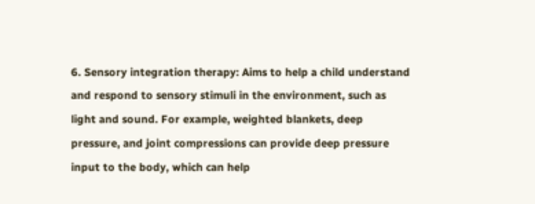6. Sensory integration therapy: Aims to help a child understand and respond to sensory stimuli in the environment, such as light and sound. For example, weighted blankets, deep pressure, and joint compressions can provide deep pressure input to the body, which can help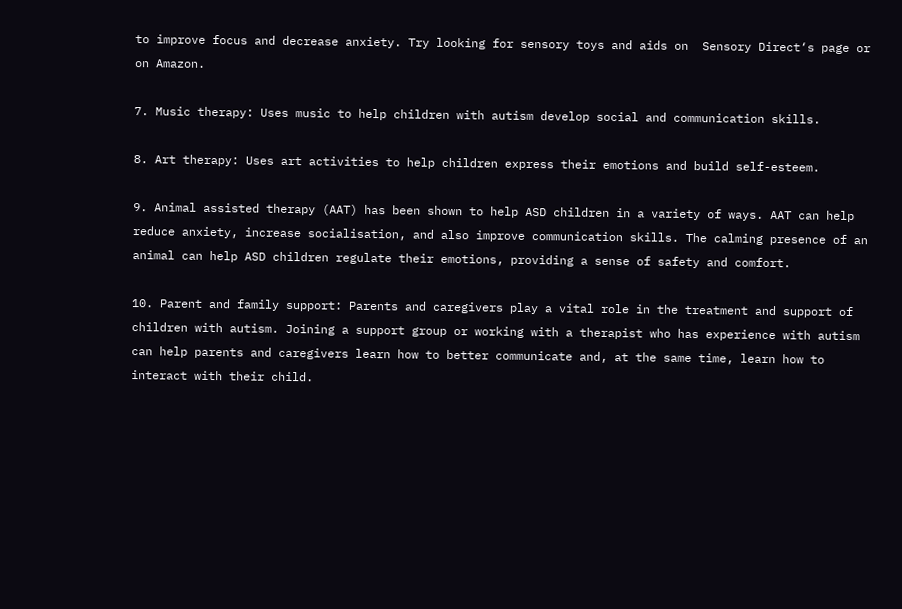to improve focus and decrease anxiety. Try looking for sensory toys and aids on  Sensory Direct‘s page or on Amazon.

7. Music therapy: Uses music to help children with autism develop social and communication skills.

8. Art therapy: Uses art activities to help children express their emotions and build self-esteem.

9. Animal assisted therapy (AAT) has been shown to help ASD children in a variety of ways. AAT can help reduce anxiety, increase socialisation, and also improve communication skills. The calming presence of an animal can help ASD children regulate their emotions, providing a sense of safety and comfort.

10. Parent and family support: Parents and caregivers play a vital role in the treatment and support of children with autism. Joining a support group or working with a therapist who has experience with autism can help parents and caregivers learn how to better communicate and, at the same time, learn how to interact with their child.